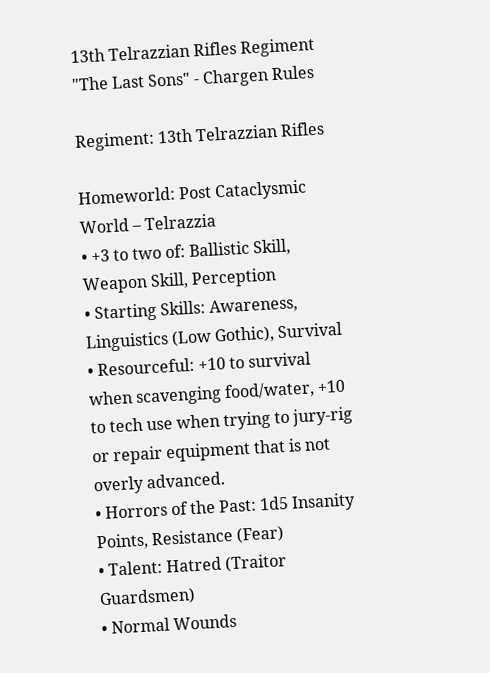13th Telrazzian Rifles Regiment "The Last Sons" - Chargen Rules

Regiment: 13th Telrazzian Rifles

Homeworld: Post Cataclysmic World – Telrazzia
• +3 to two of: Ballistic Skill, Weapon Skill, Perception
• Starting Skills: Awareness, Linguistics (Low Gothic), Survival
• Resourceful: +10 to survival when scavenging food/water, +10 to tech use when trying to jury-rig or repair equipment that is not overly advanced.
• Horrors of the Past: 1d5 Insanity Points, Resistance (Fear)
• Talent: Hatred (Traitor Guardsmen)
• Normal Wounds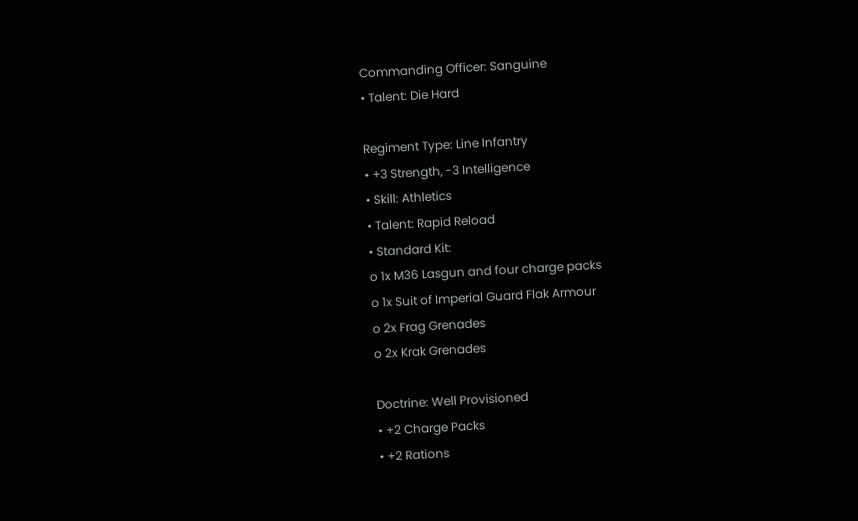Commanding Officer: Sanguine
• Talent: Die Hard

Regiment Type: Line Infantry
• +3 Strength, -3 Intelligence
• Skill: Athletics
• Talent: Rapid Reload
• Standard Kit:
o 1x M36 Lasgun and four charge packs
o 1x Suit of Imperial Guard Flak Armour
o 2x Frag Grenades
o 2x Krak Grenades

Doctrine: Well Provisioned
• +2 Charge Packs
• +2 Rations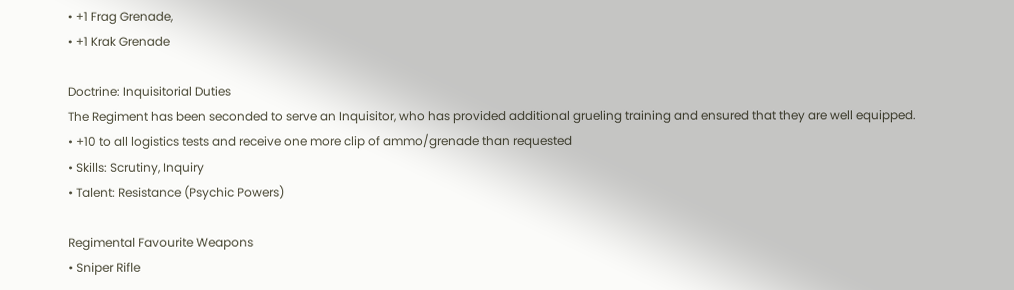• +1 Frag Grenade,
• +1 Krak Grenade

Doctrine: Inquisitorial Duties
The Regiment has been seconded to serve an Inquisitor, who has provided additional grueling training and ensured that they are well equipped.
• +10 to all logistics tests and receive one more clip of ammo/grenade than requested
• Skills: Scrutiny, Inquiry
• Talent: Resistance (Psychic Powers)

Regimental Favourite Weapons
• Sniper Rifle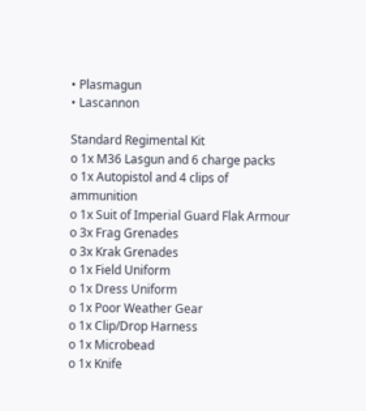• Plasmagun
• Lascannon

Standard Regimental Kit
o 1x M36 Lasgun and 6 charge packs
o 1x Autopistol and 4 clips of ammunition
o 1x Suit of Imperial Guard Flak Armour
o 3x Frag Grenades
o 3x Krak Grenades
o 1x Field Uniform
o 1x Dress Uniform
o 1x Poor Weather Gear
o 1x Clip/Drop Harness
o 1x Microbead
o 1x Knife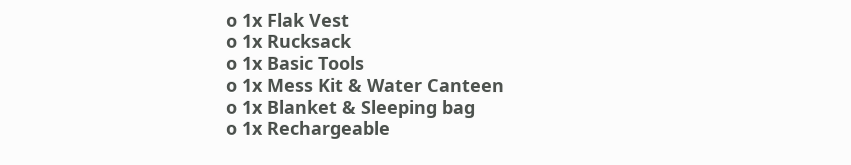o 1x Flak Vest
o 1x Rucksack
o 1x Basic Tools
o 1x Mess Kit & Water Canteen
o 1x Blanket & Sleeping bag
o 1x Rechargeable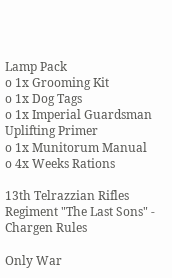Lamp Pack
o 1x Grooming Kit
o 1x Dog Tags
o 1x Imperial Guardsman Uplifting Primer
o 1x Munitorum Manual
o 4x Weeks Rations

13th Telrazzian Rifles Regiment "The Last Sons" - Chargen Rules

Only War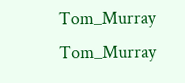Tom_Murray Tom_Murray